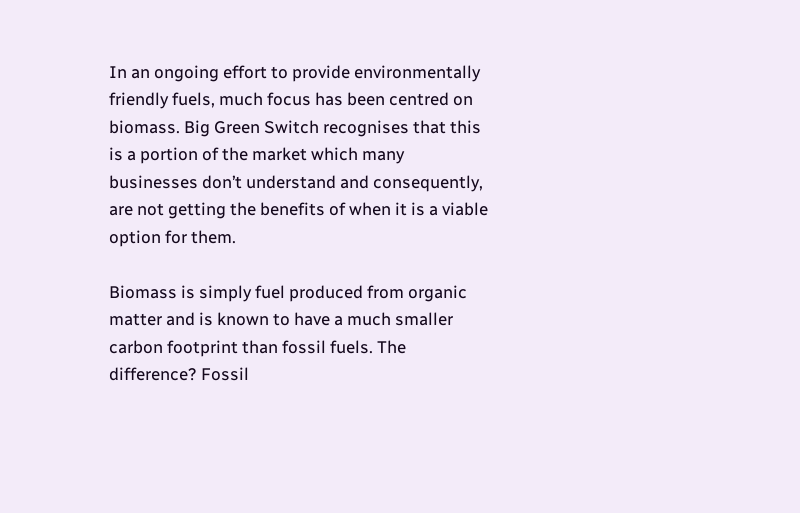In an ongoing effort to provide environmentally friendly fuels, much focus has been centred on biomass. Big Green Switch recognises that this is a portion of the market which many businesses don’t understand and consequently, are not getting the benefits of when it is a viable option for them.

Biomass is simply fuel produced from organic matter and is known to have a much smaller carbon footprint than fossil fuels. The difference? Fossil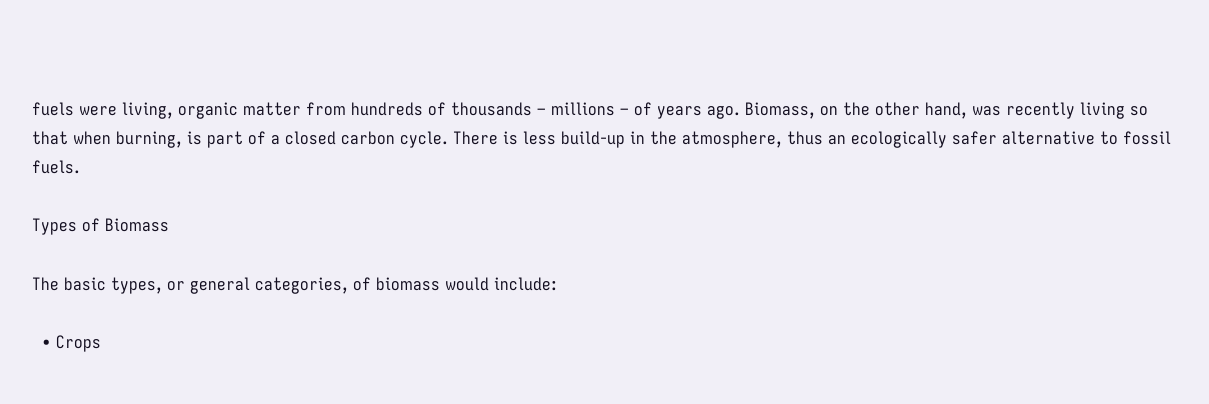fuels were living, organic matter from hundreds of thousands – millions – of years ago. Biomass, on the other hand, was recently living so that when burning, is part of a closed carbon cycle. There is less build-up in the atmosphere, thus an ecologically safer alternative to fossil fuels.

Types of Biomass

The basic types, or general categories, of biomass would include:

  • Crops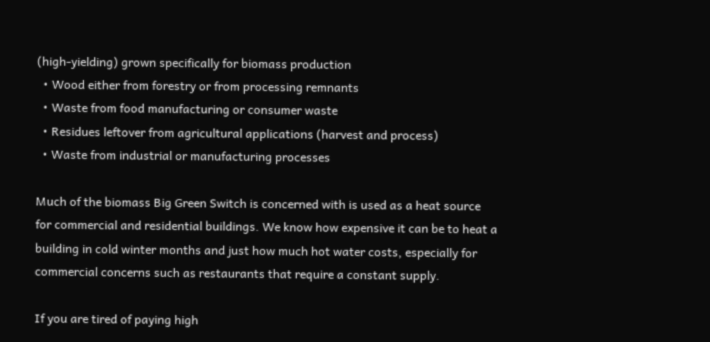(high-yielding) grown specifically for biomass production
  • Wood either from forestry or from processing remnants
  • Waste from food manufacturing or consumer waste
  • Residues leftover from agricultural applications (harvest and process)
  • Waste from industrial or manufacturing processes

Much of the biomass Big Green Switch is concerned with is used as a heat source for commercial and residential buildings. We know how expensive it can be to heat a building in cold winter months and just how much hot water costs, especially for commercial concerns such as restaurants that require a constant supply.

If you are tired of paying high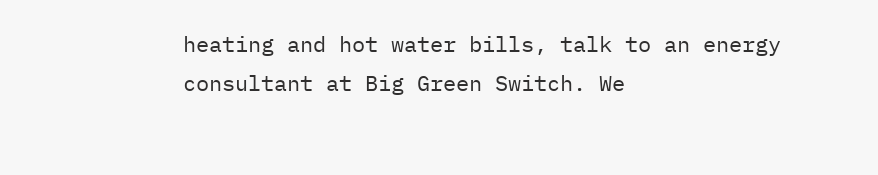heating and hot water bills, talk to an energy consultant at Big Green Switch. We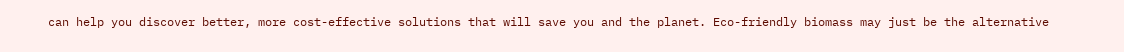can help you discover better, more cost-effective solutions that will save you and the planet. Eco-friendly biomass may just be the alternative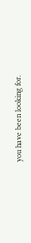you have been looking for.